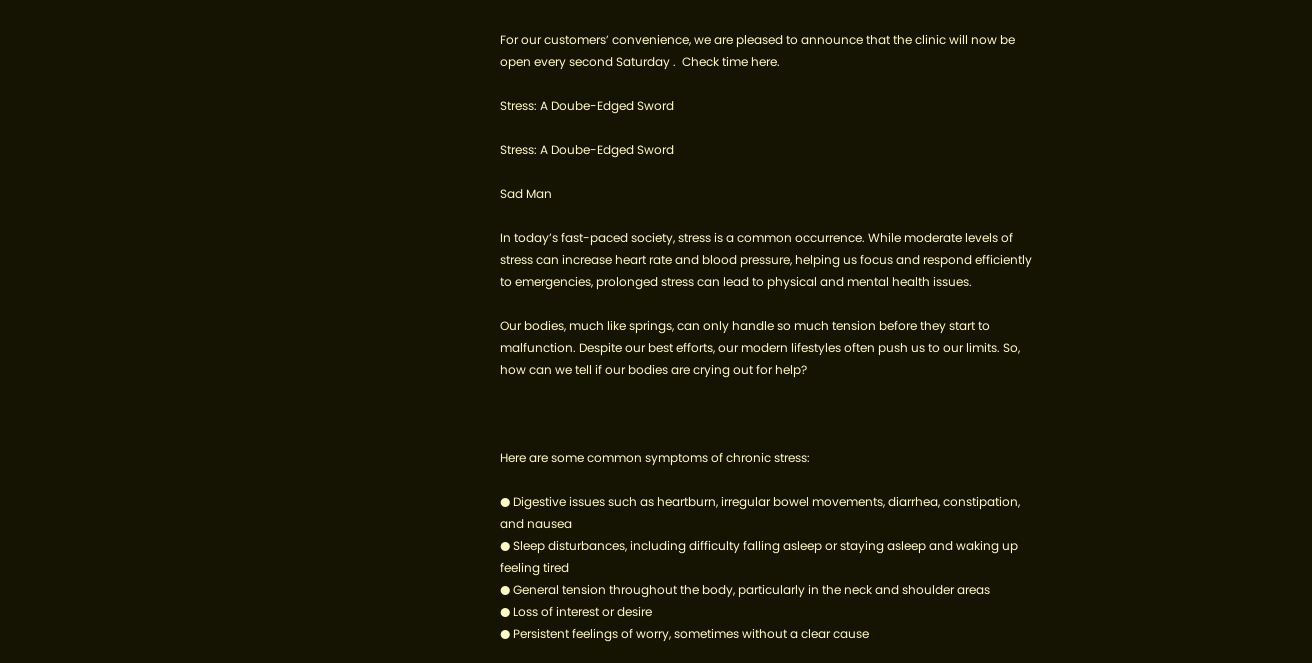For our customers’ convenience, we are pleased to announce that the clinic will now be open every second Saturday .  Check time here.

Stress: A Doube-Edged Sword

Stress: A Doube-Edged Sword

Sad Man

In today’s fast-paced society, stress is a common occurrence. While moderate levels of stress can increase heart rate and blood pressure, helping us focus and respond efficiently to emergencies, prolonged stress can lead to physical and mental health issues.

Our bodies, much like springs, can only handle so much tension before they start to malfunction. Despite our best efforts, our modern lifestyles often push us to our limits. So, how can we tell if our bodies are crying out for help?



Here are some common symptoms of chronic stress:

● Digestive issues such as heartburn, irregular bowel movements, diarrhea, constipation, and nausea
● Sleep disturbances, including difficulty falling asleep or staying asleep and waking up feeling tired
● General tension throughout the body, particularly in the neck and shoulder areas
● Loss of interest or desire
● Persistent feelings of worry, sometimes without a clear cause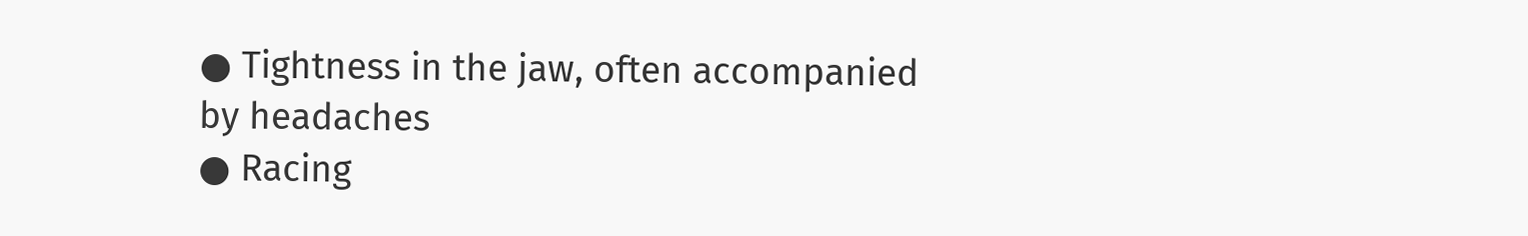● Tightness in the jaw, often accompanied by headaches
● Racing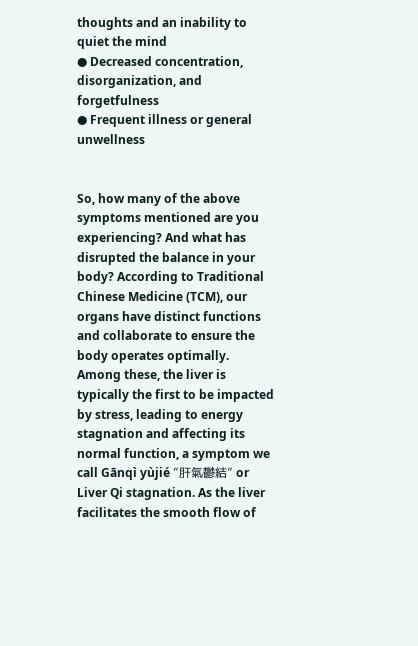thoughts and an inability to quiet the mind
● Decreased concentration, disorganization, and forgetfulness
● Frequent illness or general unwellness


So, how many of the above symptoms mentioned are you experiencing? And what has disrupted the balance in your body? According to Traditional Chinese Medicine (TCM), our organs have distinct functions and collaborate to ensure the body operates optimally. Among these, the liver is typically the first to be impacted by stress, leading to energy stagnation and affecting its normal function, a symptom we call Gānqì yùjié ”肝氣鬱結” or Liver Qi stagnation. As the liver facilitates the smooth flow of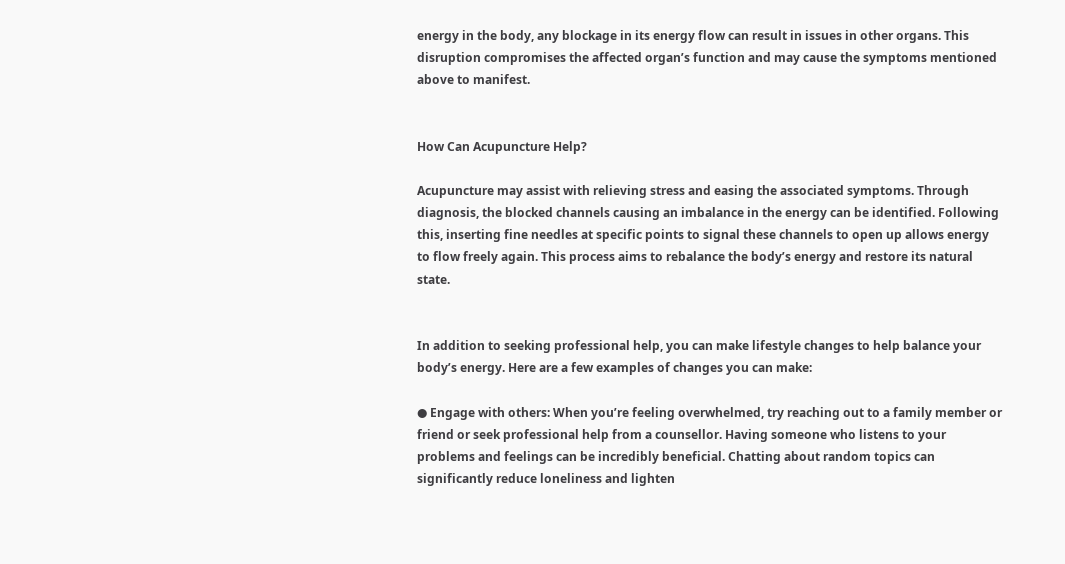energy in the body, any blockage in its energy flow can result in issues in other organs. This disruption compromises the affected organ’s function and may cause the symptoms mentioned above to manifest.


How Can Acupuncture Help?

Acupuncture may assist with relieving stress and easing the associated symptoms. Through diagnosis, the blocked channels causing an imbalance in the energy can be identified. Following this, inserting fine needles at specific points to signal these channels to open up allows energy to flow freely again. This process aims to rebalance the body’s energy and restore its natural state.


In addition to seeking professional help, you can make lifestyle changes to help balance your body’s energy. Here are a few examples of changes you can make:

● Engage with others: When you’re feeling overwhelmed, try reaching out to a family member or friend or seek professional help from a counsellor. Having someone who listens to your problems and feelings can be incredibly beneficial. Chatting about random topics can significantly reduce loneliness and lighten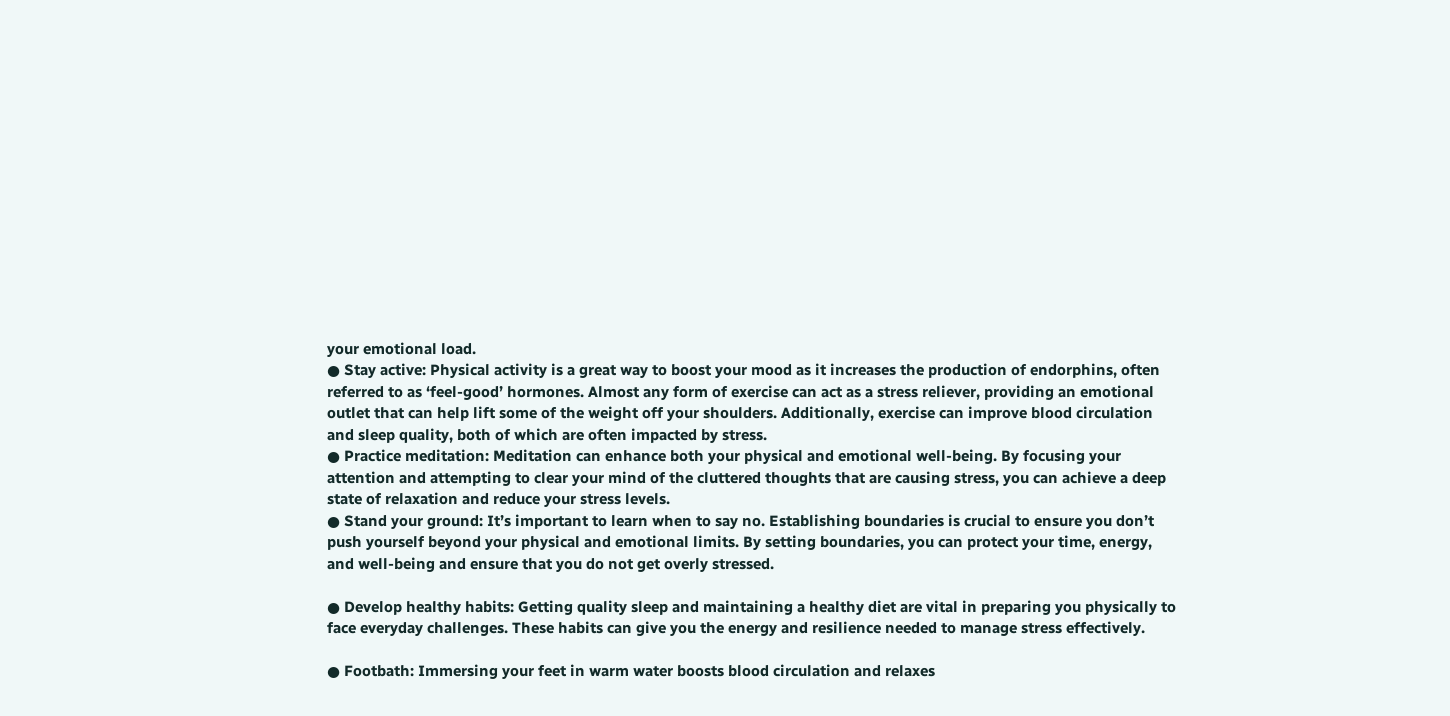your emotional load.
● Stay active: Physical activity is a great way to boost your mood as it increases the production of endorphins, often referred to as ‘feel-good’ hormones. Almost any form of exercise can act as a stress reliever, providing an emotional outlet that can help lift some of the weight off your shoulders. Additionally, exercise can improve blood circulation and sleep quality, both of which are often impacted by stress.
● Practice meditation: Meditation can enhance both your physical and emotional well-being. By focusing your attention and attempting to clear your mind of the cluttered thoughts that are causing stress, you can achieve a deep state of relaxation and reduce your stress levels.
● Stand your ground: It’s important to learn when to say no. Establishing boundaries is crucial to ensure you don’t push yourself beyond your physical and emotional limits. By setting boundaries, you can protect your time, energy, and well-being and ensure that you do not get overly stressed.

● Develop healthy habits: Getting quality sleep and maintaining a healthy diet are vital in preparing you physically to face everyday challenges. These habits can give you the energy and resilience needed to manage stress effectively.

● Footbath: Immersing your feet in warm water boosts blood circulation and relaxes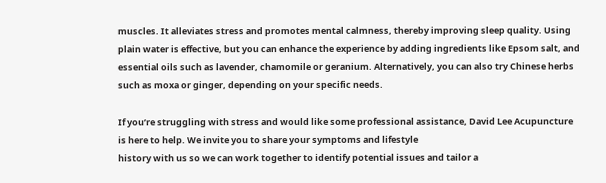muscles. It alleviates stress and promotes mental calmness, thereby improving sleep quality. Using plain water is effective, but you can enhance the experience by adding ingredients like Epsom salt, and essential oils such as lavender, chamomile or geranium. Alternatively, you can also try Chinese herbs such as moxa or ginger, depending on your specific needs.

If you’re struggling with stress and would like some professional assistance, David Lee Acupuncture is here to help. We invite you to share your symptoms and lifestyle
history with us so we can work together to identify potential issues and tailor a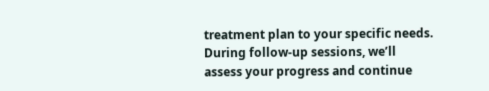treatment plan to your specific needs. During follow-up sessions, we’ll assess your progress and continue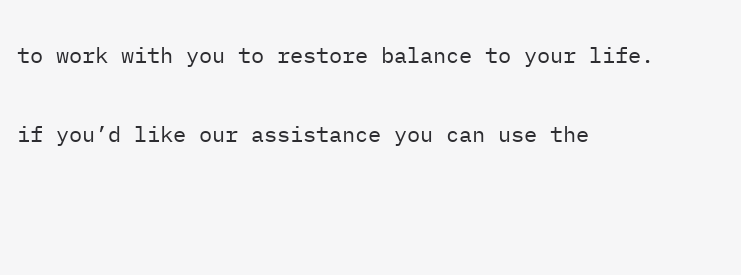to work with you to restore balance to your life.

if you’d like our assistance you can use the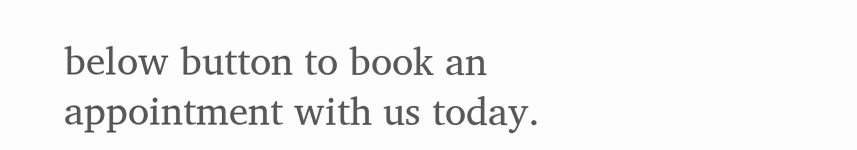below button to book an appointment with us today.